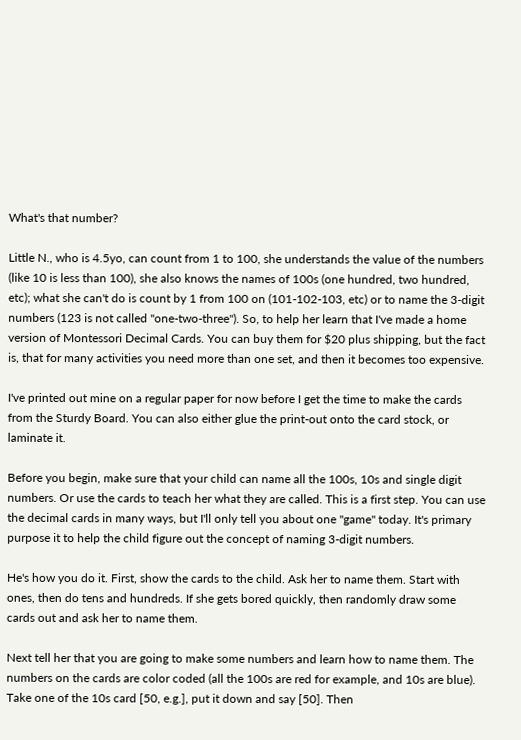What's that number?

Little N., who is 4.5yo, can count from 1 to 100, she understands the value of the numbers (like 10 is less than 100), she also knows the names of 100s (one hundred, two hundred, etc); what she can't do is count by 1 from 100 on (101-102-103, etc) or to name the 3-digit numbers (123 is not called "one-two-three"). So, to help her learn that I've made a home version of Montessori Decimal Cards. You can buy them for $20 plus shipping, but the fact is, that for many activities you need more than one set, and then it becomes too expensive.

I've printed out mine on a regular paper for now before I get the time to make the cards from the Sturdy Board. You can also either glue the print-out onto the card stock, or laminate it.

Before you begin, make sure that your child can name all the 100s, 10s and single digit numbers. Or use the cards to teach her what they are called. This is a first step. You can use the decimal cards in many ways, but I'll only tell you about one "game" today. It's primary purpose it to help the child figure out the concept of naming 3-digit numbers.

He's how you do it. First, show the cards to the child. Ask her to name them. Start with ones, then do tens and hundreds. If she gets bored quickly, then randomly draw some cards out and ask her to name them.

Next tell her that you are going to make some numbers and learn how to name them. The numbers on the cards are color coded (all the 100s are red for example, and 10s are blue). Take one of the 10s card [50, e.g.], put it down and say [50]. Then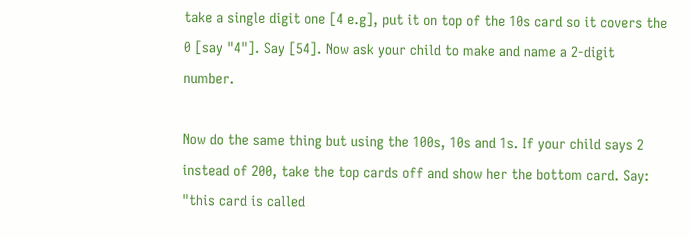take a single digit one [4 e.g], put it on top of the 10s card so it covers the 0 [say "4"]. Say [54]. Now ask your child to make and name a 2-digit number.

Now do the same thing but using the 100s, 10s and 1s. If your child says 2 instead of 200, take the top cards off and show her the bottom card. Say: "this card is called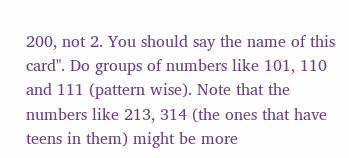200, not 2. You should say the name of this card". Do groups of numbers like 101, 110 and 111 (pattern wise). Note that the numbers like 213, 314 (the ones that have teens in them) might be more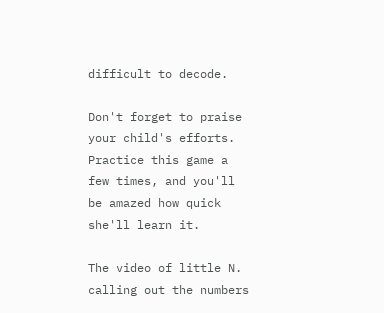difficult to decode.

Don't forget to praise your child's efforts. Practice this game a few times, and you'll be amazed how quick she'll learn it.

The video of little N. calling out the numbers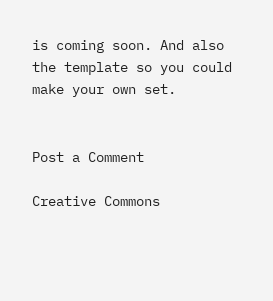is coming soon. And also the template so you could make your own set.


Post a Comment

Creative Commons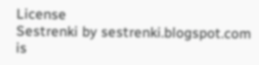License
Sestrenki by sestrenki.blogspot.com is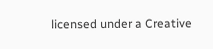licensed under a Creative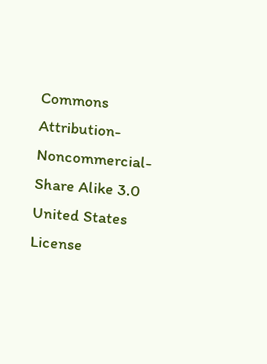Commons Attribution-Noncommercial-Share Alike 3.0 United States License